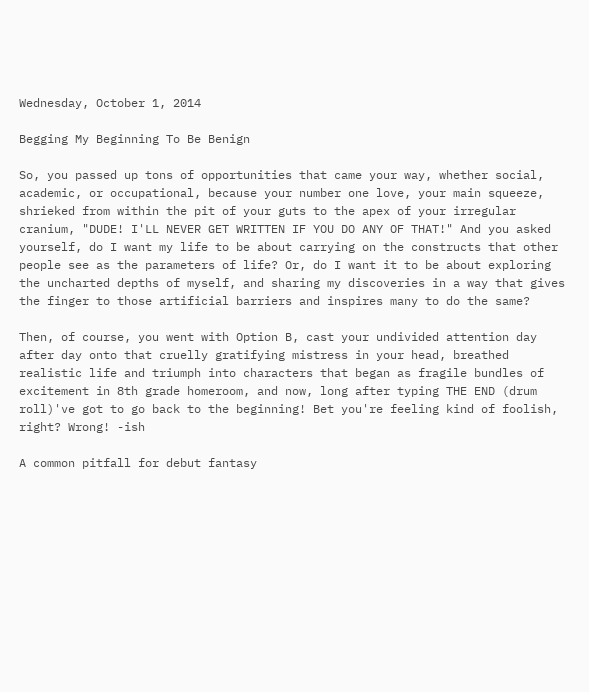Wednesday, October 1, 2014

Begging My Beginning To Be Benign

So, you passed up tons of opportunities that came your way, whether social, academic, or occupational, because your number one love, your main squeeze, shrieked from within the pit of your guts to the apex of your irregular cranium, "DUDE! I'LL NEVER GET WRITTEN IF YOU DO ANY OF THAT!" And you asked yourself, do I want my life to be about carrying on the constructs that other people see as the parameters of life? Or, do I want it to be about exploring the uncharted depths of myself, and sharing my discoveries in a way that gives the finger to those artificial barriers and inspires many to do the same?

Then, of course, you went with Option B, cast your undivided attention day after day onto that cruelly gratifying mistress in your head, breathed realistic life and triumph into characters that began as fragile bundles of excitement in 8th grade homeroom, and now, long after typing THE END (drum roll)'ve got to go back to the beginning! Bet you're feeling kind of foolish, right? Wrong! -ish

A common pitfall for debut fantasy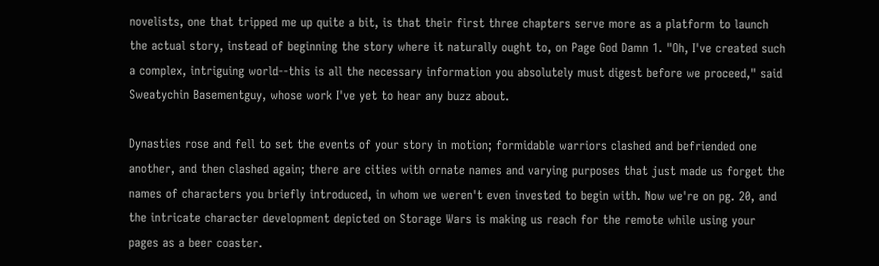novelists, one that tripped me up quite a bit, is that their first three chapters serve more as a platform to launch the actual story, instead of beginning the story where it naturally ought to, on Page God Damn 1. "Oh, I've created such a complex, intriguing world--this is all the necessary information you absolutely must digest before we proceed," said Sweatychin Basementguy, whose work I've yet to hear any buzz about.

Dynasties rose and fell to set the events of your story in motion; formidable warriors clashed and befriended one another, and then clashed again; there are cities with ornate names and varying purposes that just made us forget the names of characters you briefly introduced, in whom we weren't even invested to begin with. Now we're on pg. 20, and the intricate character development depicted on Storage Wars is making us reach for the remote while using your pages as a beer coaster.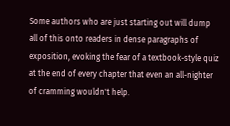Some authors who are just starting out will dump all of this onto readers in dense paragraphs of exposition, evoking the fear of a textbook-style quiz at the end of every chapter that even an all-nighter of cramming wouldn't help.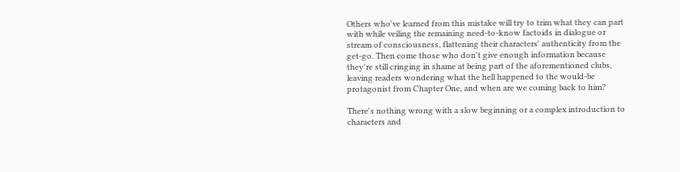Others who've learned from this mistake will try to trim what they can part with while veiling the remaining need-to-know factoids in dialogue or stream of consciousness, flattening their characters' authenticity from the get-go. Then come those who don't give enough information because they're still cringing in shame at being part of the aforementioned clubs, leaving readers wondering what the hell happened to the would-be protagonist from Chapter One, and when are we coming back to him?

There's nothing wrong with a slow beginning or a complex introduction to characters and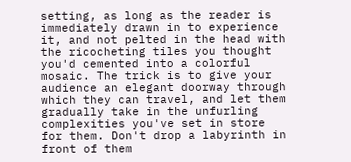setting, as long as the reader is immediately drawn in to experience it, and not pelted in the head with the ricocheting tiles you thought you'd cemented into a colorful mosaic. The trick is to give your audience an elegant doorway through which they can travel, and let them gradually take in the unfurling complexities you've set in store for them. Don't drop a labyrinth in front of them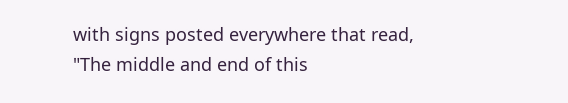with signs posted everywhere that read, "The middle and end of this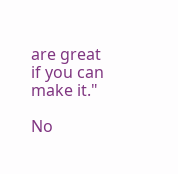are great if you can make it."

No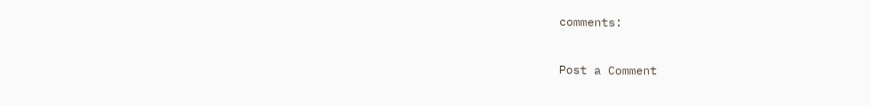comments:

Post a Comment